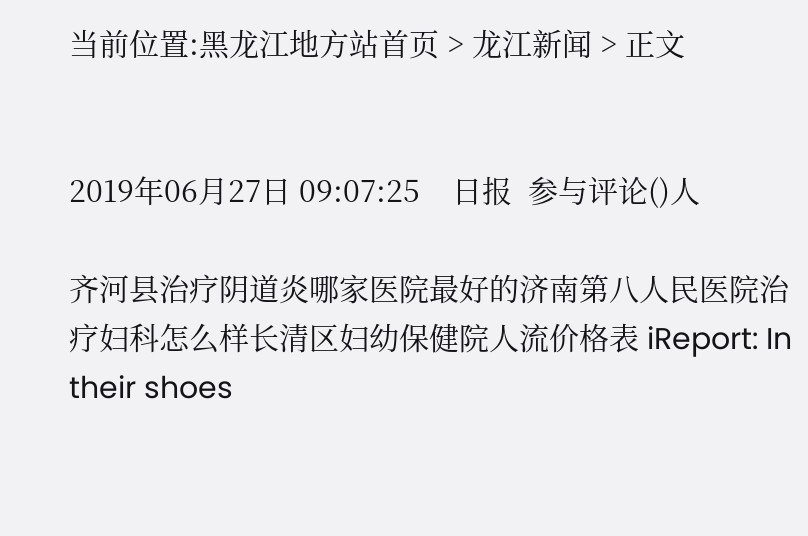当前位置:黑龙江地方站首页 > 龙江新闻 > 正文


2019年06月27日 09:07:25    日报  参与评论()人

齐河县治疗阴道炎哪家医院最好的济南第八人民医院治疗妇科怎么样长清区妇幼保健院人流价格表 iReport: In their shoes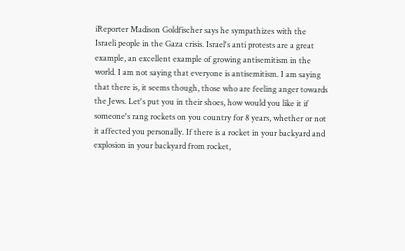iReporter Madison Goldfischer says he sympathizes with the Israeli people in the Gaza crisis. Israel's anti protests are a great example, an excellent example of growing antisemitism in the world. I am not saying that everyone is antisemitism. I am saying that there is, it seems though, those who are feeling anger towards the Jews. Let's put you in their shoes, how would you like it if someone's rang rockets on you country for 8 years, whether or not it affected you personally. If there is a rocket in your backyard and explosion in your backyard from rocket,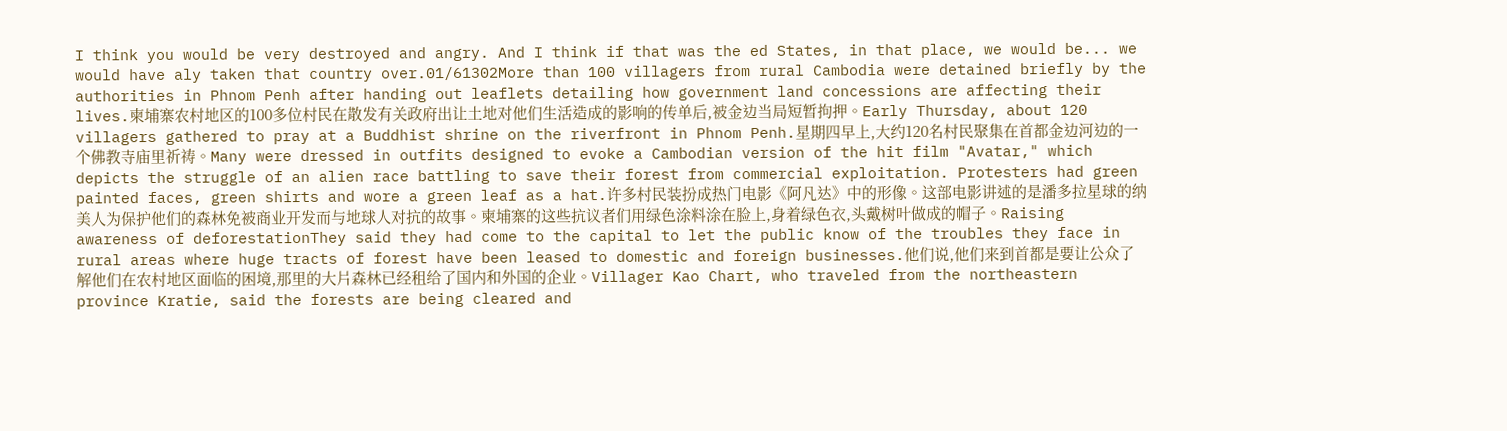I think you would be very destroyed and angry. And I think if that was the ed States, in that place, we would be... we would have aly taken that country over.01/61302More than 100 villagers from rural Cambodia were detained briefly by the authorities in Phnom Penh after handing out leaflets detailing how government land concessions are affecting their lives.柬埔寨农村地区的100多位村民在散发有关政府出让土地对他们生活造成的影响的传单后,被金边当局短暂拘押。Early Thursday, about 120 villagers gathered to pray at a Buddhist shrine on the riverfront in Phnom Penh.星期四早上,大约120名村民聚集在首都金边河边的一个佛教寺庙里祈祷。Many were dressed in outfits designed to evoke a Cambodian version of the hit film "Avatar," which depicts the struggle of an alien race battling to save their forest from commercial exploitation. Protesters had green painted faces, green shirts and wore a green leaf as a hat.许多村民装扮成热门电影《阿凡达》中的形像。这部电影讲述的是潘多拉星球的纳美人为保护他们的森林免被商业开发而与地球人对抗的故事。柬埔寨的这些抗议者们用绿色涂料涂在脸上,身着绿色衣,头戴树叶做成的帽子。Raising awareness of deforestationThey said they had come to the capital to let the public know of the troubles they face in rural areas where huge tracts of forest have been leased to domestic and foreign businesses.他们说,他们来到首都是要让公众了解他们在农村地区面临的困境,那里的大片森林已经租给了国内和外国的企业。Villager Kao Chart, who traveled from the northeastern province Kratie, said the forests are being cleared and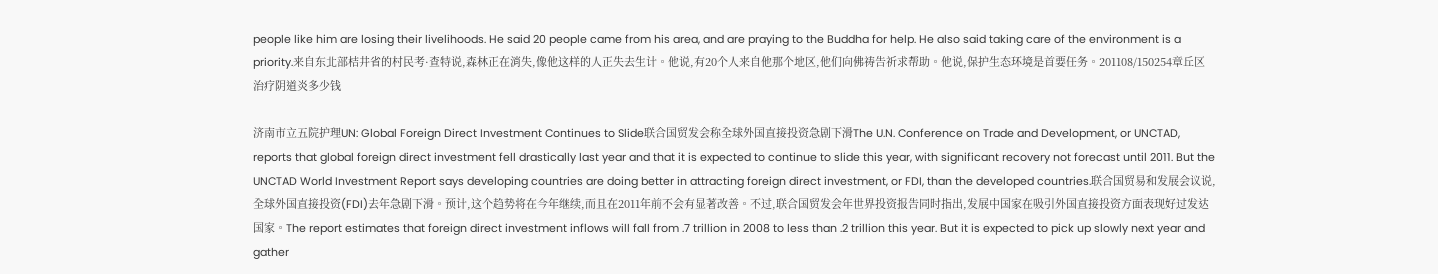people like him are losing their livelihoods. He said 20 people came from his area, and are praying to the Buddha for help. He also said taking care of the environment is a priority.来自东北部桔井省的村民考·查特说,森林正在消失,像他这样的人正失去生计。他说,有20个人来自他那个地区,他们向佛祷告祈求帮助。他说,保护生态环境是首要任务。201108/150254章丘区治疗阴道炎多少钱

济南市立五院护理UN: Global Foreign Direct Investment Continues to Slide联合国贸发会称全球外国直接投资急剧下滑The U.N. Conference on Trade and Development, or UNCTAD, reports that global foreign direct investment fell drastically last year and that it is expected to continue to slide this year, with significant recovery not forecast until 2011. But the UNCTAD World Investment Report says developing countries are doing better in attracting foreign direct investment, or FDI, than the developed countries.联合国贸易和发展会议说,全球外国直接投资(FDI)去年急剧下滑。预计,这个趋势将在今年继续,而且在2011年前不会有显著改善。不过,联合国贸发会年世界投资报告同时指出,发展中国家在吸引外国直接投资方面表现好过发达国家。The report estimates that foreign direct investment inflows will fall from .7 trillion in 2008 to less than .2 trillion this year. But it is expected to pick up slowly next year and gather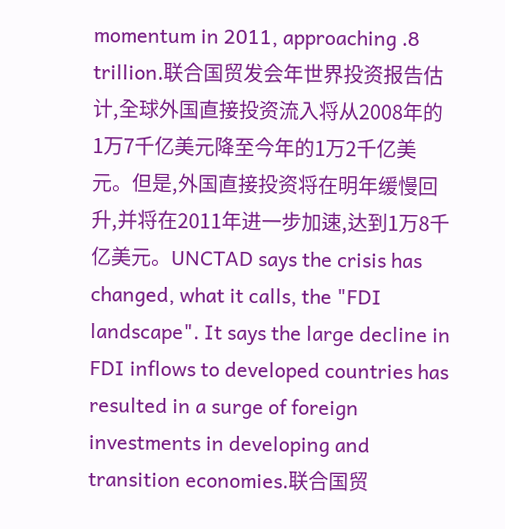momentum in 2011, approaching .8 trillion.联合国贸发会年世界投资报告估计,全球外国直接投资流入将从2008年的1万7千亿美元降至今年的1万2千亿美元。但是,外国直接投资将在明年缓慢回升,并将在2011年进一步加速,达到1万8千亿美元。UNCTAD says the crisis has changed, what it calls, the "FDI landscape". It says the large decline in FDI inflows to developed countries has resulted in a surge of foreign investments in developing and transition economies.联合国贸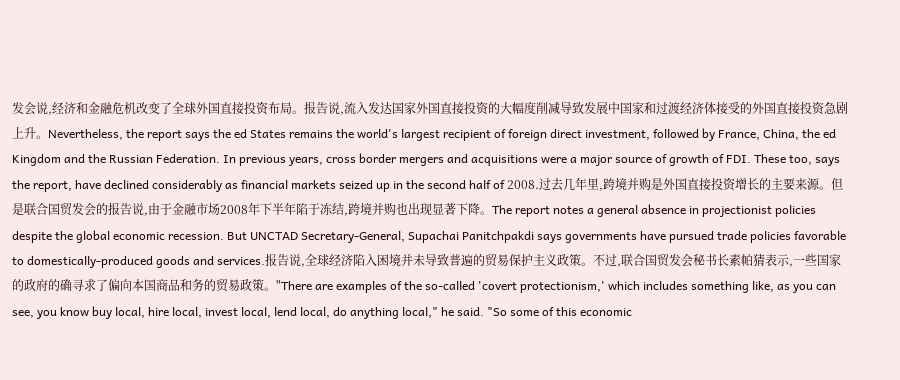发会说,经济和金融危机改变了全球外国直接投资布局。报告说,流入发达国家外国直接投资的大幅度削减导致发展中国家和过渡经济体接受的外国直接投资急剧上升。Nevertheless, the report says the ed States remains the world's largest recipient of foreign direct investment, followed by France, China, the ed Kingdom and the Russian Federation. In previous years, cross border mergers and acquisitions were a major source of growth of FDI. These too, says the report, have declined considerably as financial markets seized up in the second half of 2008.过去几年里,跨境并购是外国直接投资增长的主要来源。但是联合国贸发会的报告说,由于金融市场2008年下半年陷于冻结,跨境并购也出现显著下降。The report notes a general absence in projectionist policies despite the global economic recession. But UNCTAD Secretary-General, Supachai Panitchpakdi says governments have pursued trade policies favorable to domestically-produced goods and services.报告说,全球经济陷入困境并未导致普遍的贸易保护主义政策。不过,联合国贸发会秘书长素帕猜表示,一些国家的政府的确寻求了偏向本国商品和务的贸易政策。"There are examples of the so-called 'covert protectionism,' which includes something like, as you can see, you know buy local, hire local, invest local, lend local, do anything local," he said. "So some of this economic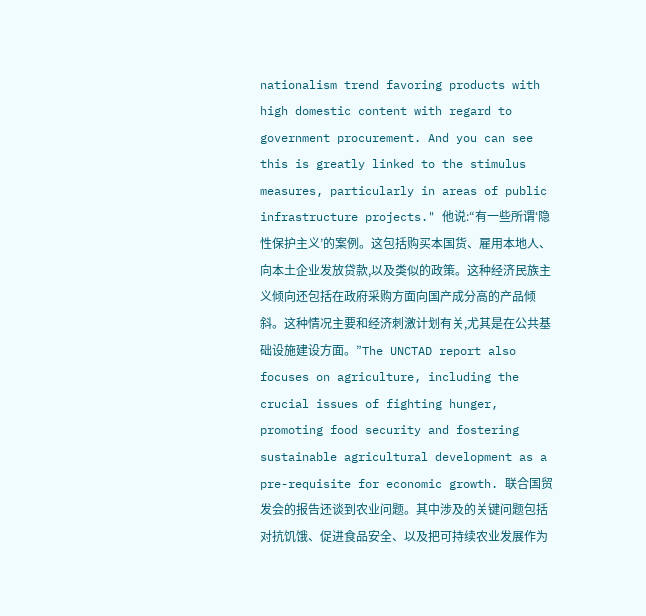nationalism trend favoring products with high domestic content with regard to government procurement. And you can see this is greatly linked to the stimulus measures, particularly in areas of public infrastructure projects." 他说:“有一些所谓‘隐性保护主义’的案例。这包括购买本国货、雇用本地人、向本土企业发放贷款,以及类似的政策。这种经济民族主义倾向还包括在政府采购方面向国产成分高的产品倾斜。这种情况主要和经济刺激计划有关,尤其是在公共基础设施建设方面。”The UNCTAD report also focuses on agriculture, including the crucial issues of fighting hunger, promoting food security and fostering sustainable agricultural development as a pre-requisite for economic growth. 联合国贸发会的报告还谈到农业问题。其中涉及的关键问题包括对抗饥饿、促进食品安全、以及把可持续农业发展作为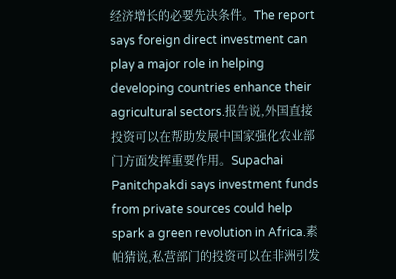经济增长的必要先决条件。The report says foreign direct investment can play a major role in helping developing countries enhance their agricultural sectors.报告说,外国直接投资可以在帮助发展中国家强化农业部门方面发挥重要作用。Supachai Panitchpakdi says investment funds from private sources could help spark a green revolution in Africa.素帕猜说,私营部门的投资可以在非洲引发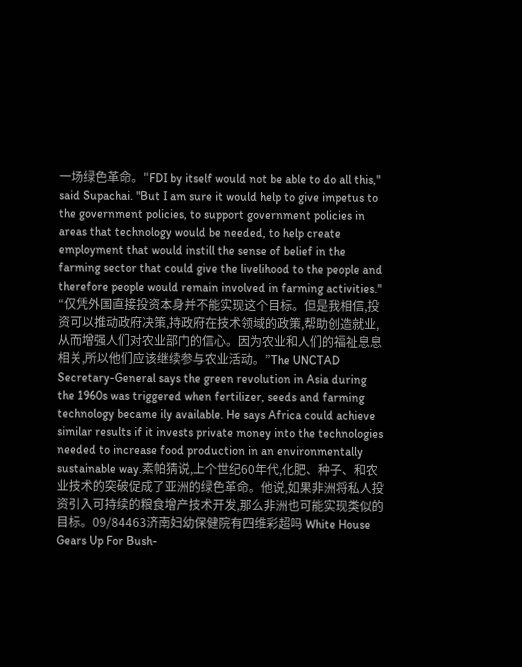一场绿色革命。"FDI by itself would not be able to do all this," said Supachai. "But I am sure it would help to give impetus to the government policies, to support government policies in areas that technology would be needed, to help create employment that would instill the sense of belief in the farming sector that could give the livelihood to the people and therefore people would remain involved in farming activities." “仅凭外国直接投资本身并不能实现这个目标。但是我相信,投资可以推动政府决策,持政府在技术领域的政策,帮助创造就业,从而增强人们对农业部门的信心。因为农业和人们的福祉息息相关,所以他们应该继续参与农业活动。”The UNCTAD Secretary-General says the green revolution in Asia during the 1960s was triggered when fertilizer, seeds and farming technology became ily available. He says Africa could achieve similar results if it invests private money into the technologies needed to increase food production in an environmentally sustainable way.素帕猜说,上个世纪60年代,化肥、种子、和农业技术的突破促成了亚洲的绿色革命。他说,如果非洲将私人投资引入可持续的粮食增产技术开发,那么非洲也可能实现类似的目标。09/84463济南妇幼保健院有四维彩超吗 White House Gears Up For Bush-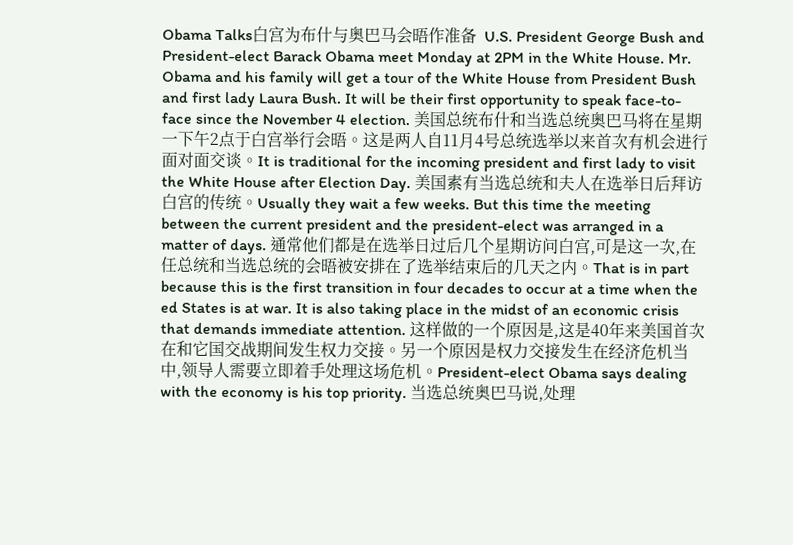Obama Talks白宫为布什与奥巴马会晤作准备  U.S. President George Bush and President-elect Barack Obama meet Monday at 2PM in the White House. Mr. Obama and his family will get a tour of the White House from President Bush and first lady Laura Bush. It will be their first opportunity to speak face-to-face since the November 4 election. 美国总统布什和当选总统奥巴马将在星期一下午2点于白宫举行会晤。这是两人自11月4号总统选举以来首次有机会进行面对面交谈。It is traditional for the incoming president and first lady to visit the White House after Election Day. 美国素有当选总统和夫人在选举日后拜访白宫的传统。Usually they wait a few weeks. But this time the meeting between the current president and the president-elect was arranged in a matter of days. 通常他们都是在选举日过后几个星期访问白宫,可是这一次,在任总统和当选总统的会晤被安排在了选举结束后的几天之内。That is in part because this is the first transition in four decades to occur at a time when the ed States is at war. It is also taking place in the midst of an economic crisis that demands immediate attention. 这样做的一个原因是,这是40年来美国首次在和它国交战期间发生权力交接。另一个原因是权力交接发生在经济危机当中,领导人需要立即着手处理这场危机。President-elect Obama says dealing with the economy is his top priority. 当选总统奥巴马说,处理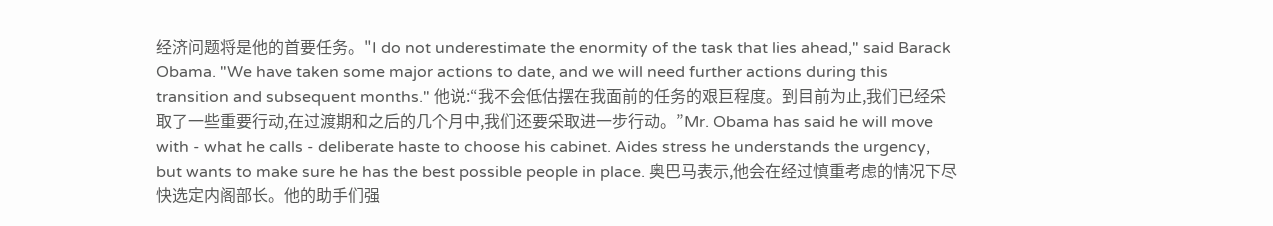经济问题将是他的首要任务。"I do not underestimate the enormity of the task that lies ahead," said Barack Obama. "We have taken some major actions to date, and we will need further actions during this transition and subsequent months." 他说:“我不会低估摆在我面前的任务的艰巨程度。到目前为止,我们已经采取了一些重要行动,在过渡期和之后的几个月中,我们还要采取进一步行动。”Mr. Obama has said he will move with - what he calls - deliberate haste to choose his cabinet. Aides stress he understands the urgency, but wants to make sure he has the best possible people in place. 奥巴马表示,他会在经过慎重考虑的情况下尽快选定内阁部长。他的助手们强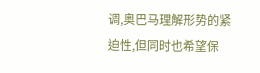调,奥巴马理解形势的紧迫性,但同时也希望保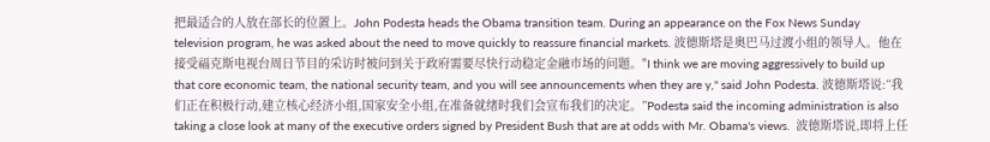把最适合的人放在部长的位置上。John Podesta heads the Obama transition team. During an appearance on the Fox News Sunday television program, he was asked about the need to move quickly to reassure financial markets. 波德斯塔是奥巴马过渡小组的领导人。他在接受福克斯电视台周日节目的采访时被问到关于政府需要尽快行动稳定金融市场的问题。"I think we are moving aggressively to build up that core economic team, the national security team, and you will see announcements when they are y," said John Podesta. 波德斯塔说:“我们正在积极行动,建立核心经济小组,国家安全小组,在准备就绪时我们会宣布我们的决定。”Podesta said the incoming administration is also taking a close look at many of the executive orders signed by President Bush that are at odds with Mr. Obama's views.  波德斯塔说,即将上任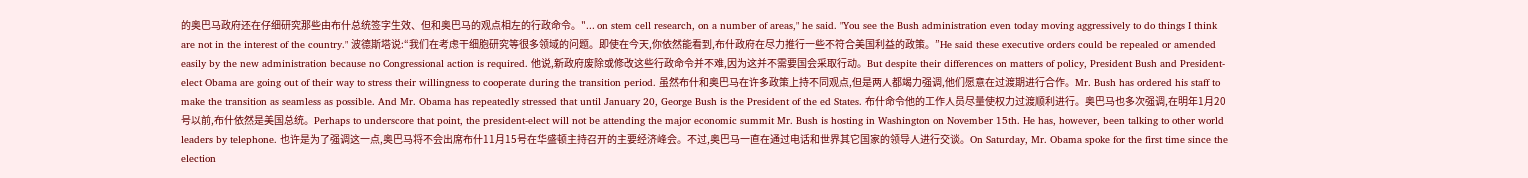的奥巴马政府还在仔细研究那些由布什总统签字生效、但和奥巴马的观点相左的行政命令。"... on stem cell research, on a number of areas," he said. "You see the Bush administration even today moving aggressively to do things I think are not in the interest of the country." 波德斯塔说:“我们在考虑干细胞研究等很多领域的问题。即使在今天,你依然能看到,布什政府在尽力推行一些不符合美国利益的政策。”He said these executive orders could be repealed or amended easily by the new administration because no Congressional action is required. 他说,新政府废除或修改这些行政命令并不难,因为这并不需要国会采取行动。But despite their differences on matters of policy, President Bush and President-elect Obama are going out of their way to stress their willingness to cooperate during the transition period. 虽然布什和奥巴马在许多政策上持不同观点,但是两人都竭力强调,他们愿意在过渡期进行合作。Mr. Bush has ordered his staff to make the transition as seamless as possible. And Mr. Obama has repeatedly stressed that until January 20, George Bush is the President of the ed States. 布什命令他的工作人员尽量使权力过渡顺利进行。奥巴马也多次强调,在明年1月20号以前,布什依然是美国总统。Perhaps to underscore that point, the president-elect will not be attending the major economic summit Mr. Bush is hosting in Washington on November 15th. He has, however, been talking to other world leaders by telephone. 也许是为了强调这一点,奥巴马将不会出席布什11月15号在华盛顿主持召开的主要经济峰会。不过,奥巴马一直在通过电话和世界其它国家的领导人进行交谈。On Saturday, Mr. Obama spoke for the first time since the election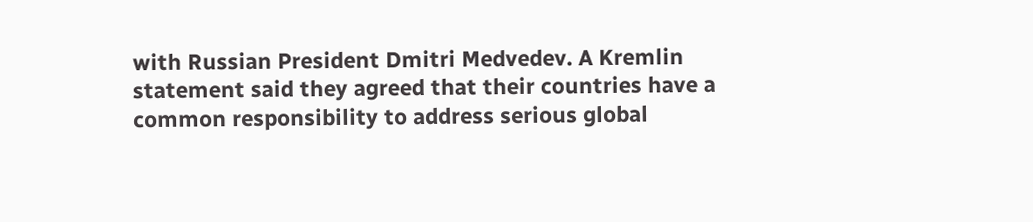with Russian President Dmitri Medvedev. A Kremlin statement said they agreed that their countries have a common responsibility to address serious global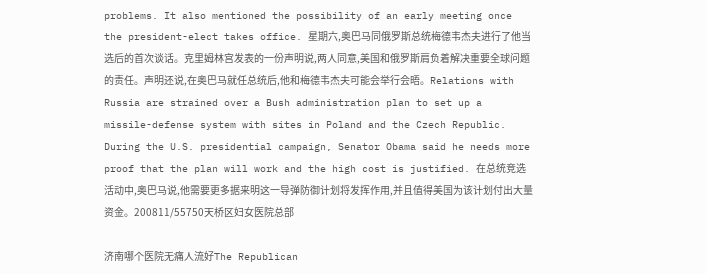problems. It also mentioned the possibility of an early meeting once the president-elect takes office. 星期六,奥巴马同俄罗斯总统梅德韦杰夫进行了他当选后的首次谈话。克里姆林宫发表的一份声明说,两人同意,美国和俄罗斯肩负着解决重要全球问题的责任。声明还说,在奥巴马就任总统后,他和梅德韦杰夫可能会举行会晤。Relations with Russia are strained over a Bush administration plan to set up a missile-defense system with sites in Poland and the Czech Republic. During the U.S. presidential campaign, Senator Obama said he needs more proof that the plan will work and the high cost is justified. 在总统竞选活动中,奥巴马说,他需要更多据来明这一导弹防御计划将发挥作用,并且值得美国为该计划付出大量资金。200811/55750天桥区妇女医院总部

济南哪个医院无痛人流好The Republican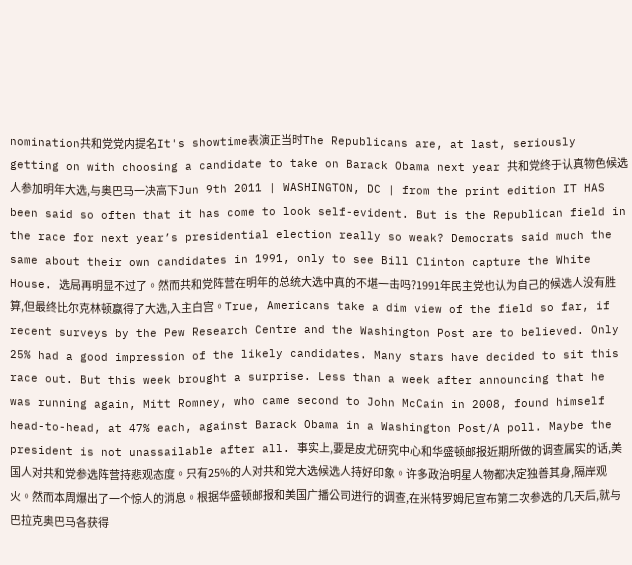nomination共和党党内提名It's showtime表演正当时The Republicans are, at last, seriously getting on with choosing a candidate to take on Barack Obama next year 共和党终于认真物色候选人参加明年大选,与奥巴马一决高下Jun 9th 2011 | WASHINGTON, DC | from the print edition IT HAS been said so often that it has come to look self-evident. But is the Republican field in the race for next year’s presidential election really so weak? Democrats said much the same about their own candidates in 1991, only to see Bill Clinton capture the White House. 选局再明显不过了。然而共和党阵营在明年的总统大选中真的不堪一击吗?1991年民主党也认为自己的候选人没有胜算,但最终比尔克林顿赢得了大选,入主白宫。True, Americans take a dim view of the field so far, if recent surveys by the Pew Research Centre and the Washington Post are to believed. Only 25% had a good impression of the likely candidates. Many stars have decided to sit this race out. But this week brought a surprise. Less than a week after announcing that he was running again, Mitt Romney, who came second to John McCain in 2008, found himself head-to-head, at 47% each, against Barack Obama in a Washington Post/A poll. Maybe the president is not unassailable after all. 事实上,要是皮尤研究中心和华盛顿邮报近期所做的调查属实的话,美国人对共和党参选阵营持悲观态度。只有25%的人对共和党大选候选人持好印象。许多政治明星人物都决定独善其身,隔岸观火。然而本周爆出了一个惊人的消息。根据华盛顿邮报和美国广播公司进行的调查,在米特罗姆尼宣布第二次参选的几天后,就与巴拉克奥巴马各获得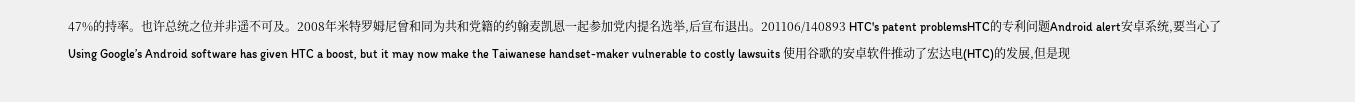47%的持率。也许总统之位并非遥不可及。2008年米特罗姆尼曾和同为共和党籍的约翰麦凯恩一起参加党内提名选举,后宣布退出。201106/140893 HTC's patent problemsHTC的专利问题Android alert安卓系统,要当心了Using Google’s Android software has given HTC a boost, but it may now make the Taiwanese handset-maker vulnerable to costly lawsuits 使用谷歌的安卓软件推动了宏达电(HTC)的发展,但是现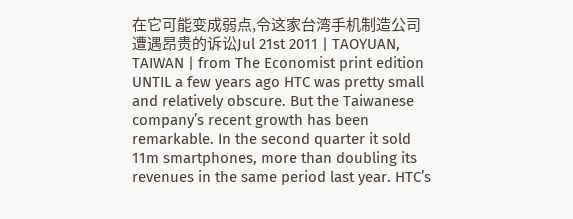在它可能变成弱点,令这家台湾手机制造公司遭遇昂贵的诉讼Jul 21st 2011 | TAOYUAN, TAIWAN | from The Economist print edition UNTIL a few years ago HTC was pretty small and relatively obscure. But the Taiwanese company’s recent growth has been remarkable. In the second quarter it sold 11m smartphones, more than doubling its revenues in the same period last year. HTC’s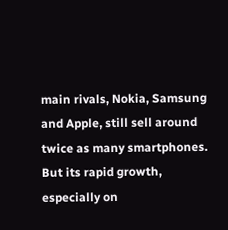main rivals, Nokia, Samsung and Apple, still sell around twice as many smartphones. But its rapid growth, especially on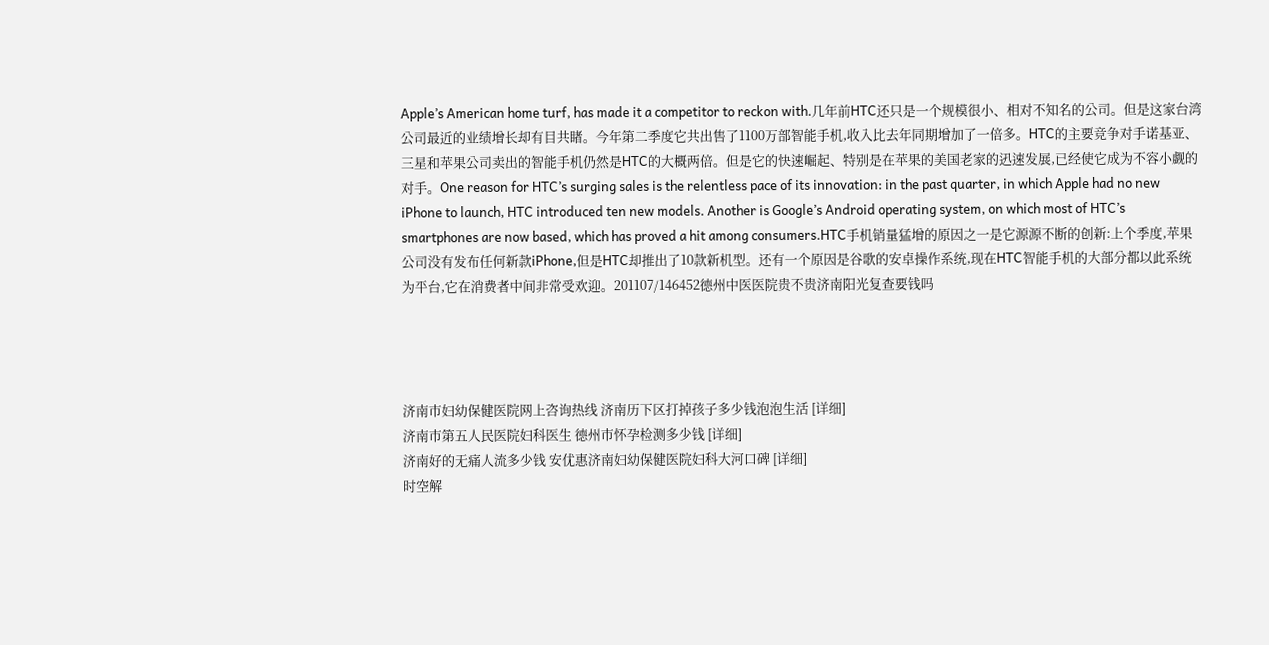Apple’s American home turf, has made it a competitor to reckon with.几年前HTC还只是一个规模很小、相对不知名的公司。但是这家台湾公司最近的业绩增长却有目共睹。今年第二季度它共出售了1100万部智能手机,收入比去年同期增加了一倍多。HTC的主要竞争对手诺基亚、三星和苹果公司卖出的智能手机仍然是HTC的大概两倍。但是它的快速崛起、特别是在苹果的美国老家的迅速发展,已经使它成为不容小觑的对手。One reason for HTC’s surging sales is the relentless pace of its innovation: in the past quarter, in which Apple had no new iPhone to launch, HTC introduced ten new models. Another is Google’s Android operating system, on which most of HTC’s smartphones are now based, which has proved a hit among consumers.HTC手机销量猛增的原因之一是它源源不断的创新:上个季度,苹果公司没有发布任何新款iPhone,但是HTC却推出了10款新机型。还有一个原因是谷歌的安卓操作系统,现在HTC智能手机的大部分都以此系统为平台,它在消费者中间非常受欢迎。201107/146452德州中医医院贵不贵济南阳光复查要钱吗




济南市妇幼保健医院网上咨询热线 济南历下区打掉孩子多少钱泡泡生活 [详细]
济南市第五人民医院妇科医生 德州市怀孕检测多少钱 [详细]
济南好的无痛人流多少钱 安优惠济南妇幼保健医院妇科大河口碑 [详细]
时空解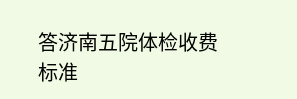答济南五院体检收费标准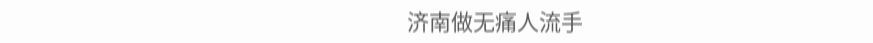济南做无痛人流手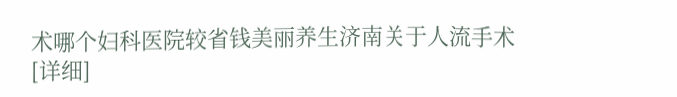术哪个妇科医院较省钱美丽养生济南关于人流手术 [详细]